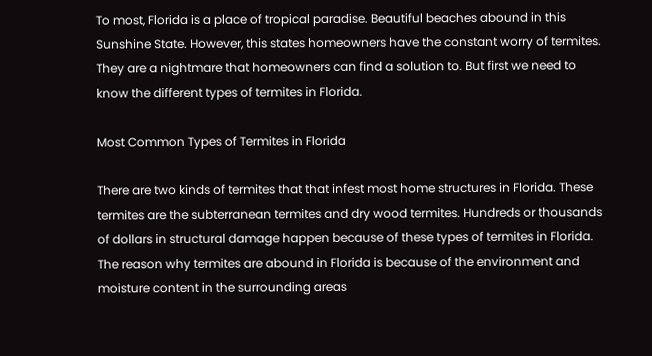To most, Florida is a place of tropical paradise. Beautiful beaches abound in this Sunshine State. However, this states homeowners have the constant worry of termites. They are a nightmare that homeowners can find a solution to. But first we need to know the different types of termites in Florida.

Most Common Types of Termites in Florida

There are two kinds of termites that that infest most home structures in Florida. These termites are the subterranean termites and dry wood termites. Hundreds or thousands of dollars in structural damage happen because of these types of termites in Florida. The reason why termites are abound in Florida is because of the environment and moisture content in the surrounding areas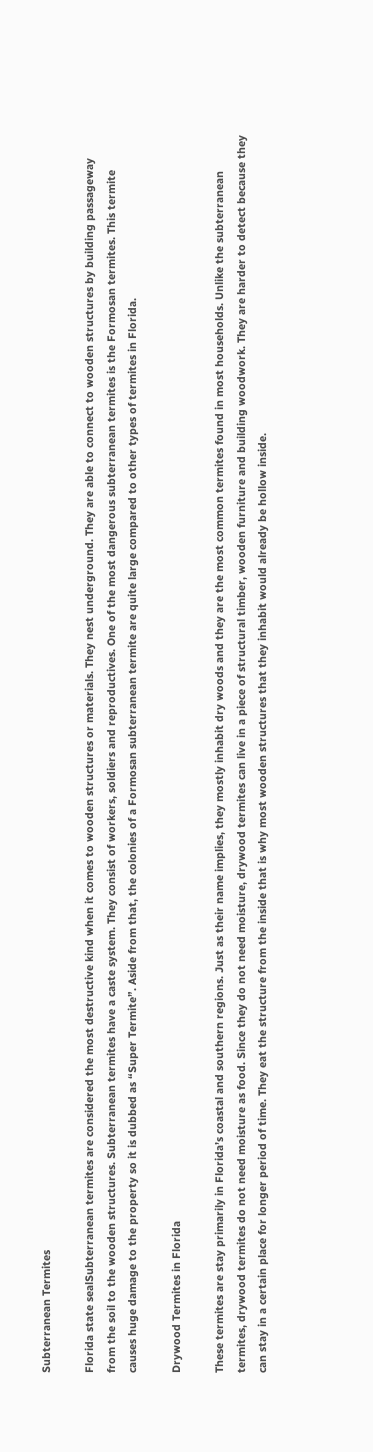Subterranean Termites

Florida state sealSubterranean termites are considered the most destructive kind when it comes to wooden structures or materials. They nest underground. They are able to connect to wooden structures by building passageway from the soil to the wooden structures. Subterranean termites have a caste system. They consist of workers, soldiers and reproductives. One of the most dangerous subterranean termites is the Formosan termites. This termite causes huge damage to the property so it is dubbed as “Super Termite”. Aside from that, the colonies of a Formosan subterranean termite are quite large compared to other types of termites in Florida.

Drywood Termites in Florida

These termites are stay primarily in Florida’s coastal and southern regions. Just as their name implies, they mostly inhabit dry woods and they are the most common termites found in most households. Unlike the subterranean termites, drywood termites do not need moisture as food. Since they do not need moisture, drywood termites can live in a piece of structural timber, wooden furniture and building woodwork. They are harder to detect because they can stay in a certain place for longer period of time. They eat the structure from the inside that is why most wooden structures that they inhabit would already be hollow inside.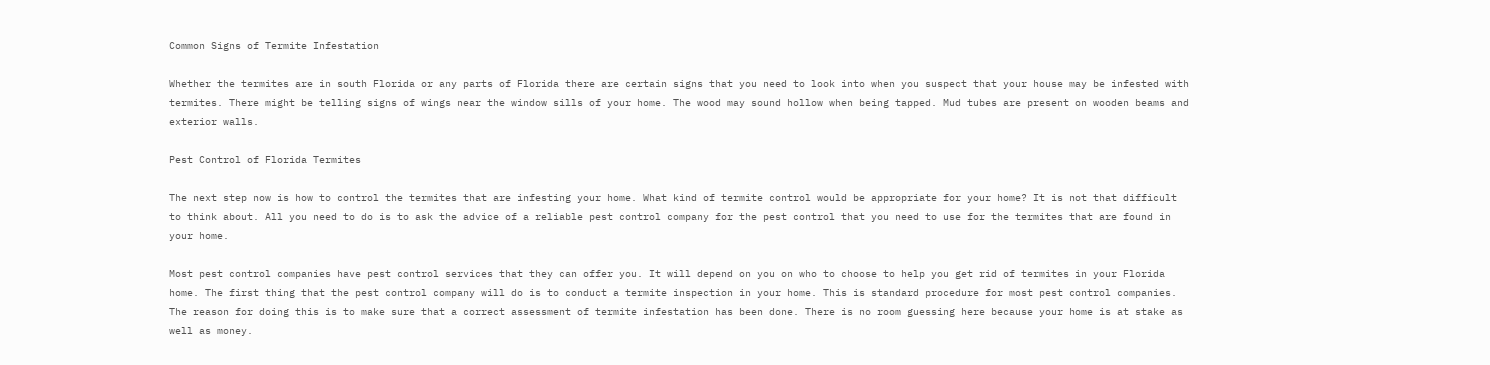Common Signs of Termite Infestation

Whether the termites are in south Florida or any parts of Florida there are certain signs that you need to look into when you suspect that your house may be infested with termites. There might be telling signs of wings near the window sills of your home. The wood may sound hollow when being tapped. Mud tubes are present on wooden beams and exterior walls.

Pest Control of Florida Termites

The next step now is how to control the termites that are infesting your home. What kind of termite control would be appropriate for your home? It is not that difficult to think about. All you need to do is to ask the advice of a reliable pest control company for the pest control that you need to use for the termites that are found in your home.

Most pest control companies have pest control services that they can offer you. It will depend on you on who to choose to help you get rid of termites in your Florida home. The first thing that the pest control company will do is to conduct a termite inspection in your home. This is standard procedure for most pest control companies. The reason for doing this is to make sure that a correct assessment of termite infestation has been done. There is no room guessing here because your home is at stake as well as money.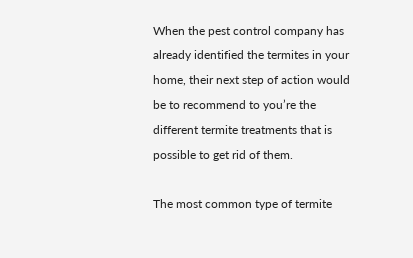When the pest control company has already identified the termites in your home, their next step of action would be to recommend to you’re the different termite treatments that is possible to get rid of them.

The most common type of termite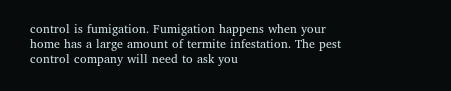control is fumigation. Fumigation happens when your home has a large amount of termite infestation. The pest control company will need to ask you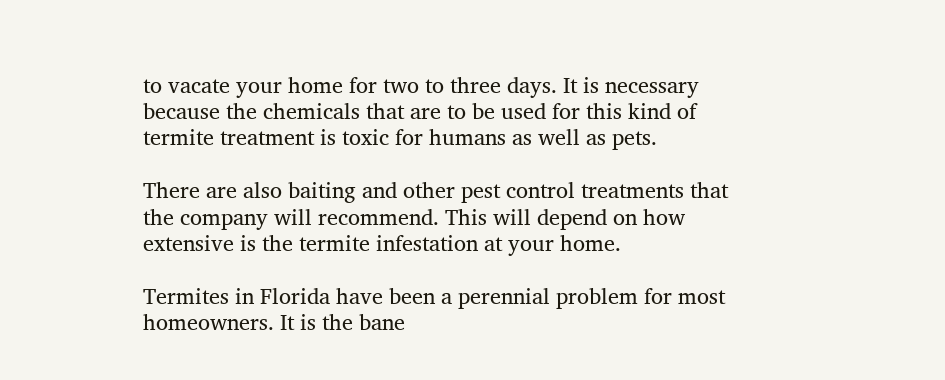to vacate your home for two to three days. It is necessary because the chemicals that are to be used for this kind of termite treatment is toxic for humans as well as pets.

There are also baiting and other pest control treatments that the company will recommend. This will depend on how extensive is the termite infestation at your home.

Termites in Florida have been a perennial problem for most homeowners. It is the bane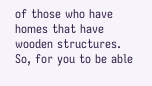of those who have homes that have wooden structures. So, for you to be able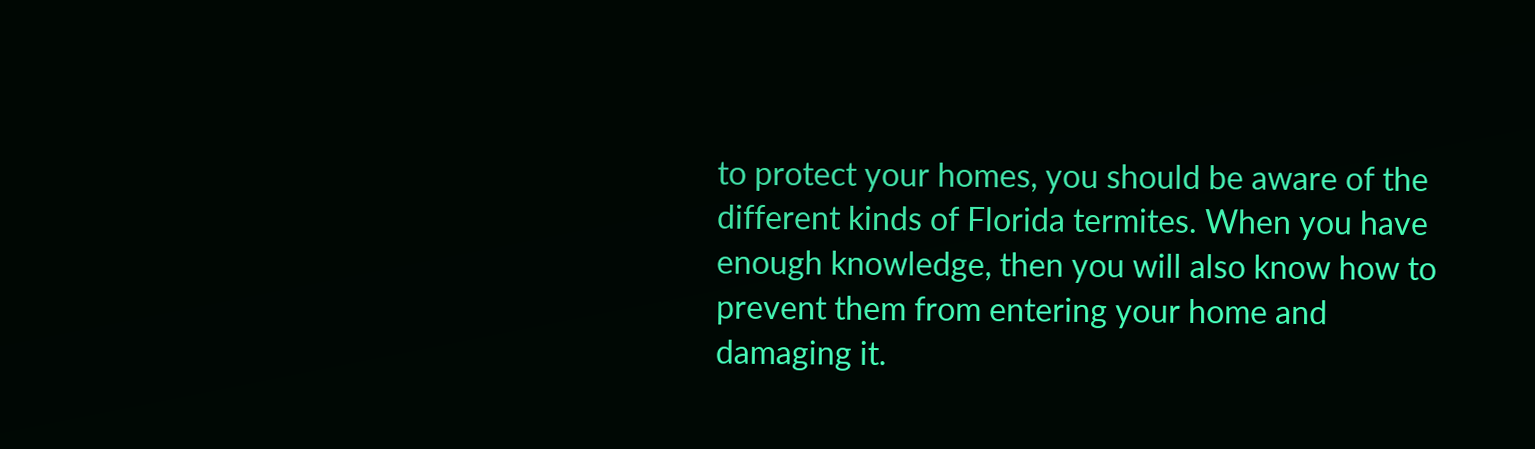to protect your homes, you should be aware of the different kinds of Florida termites. When you have enough knowledge, then you will also know how to prevent them from entering your home and damaging it.